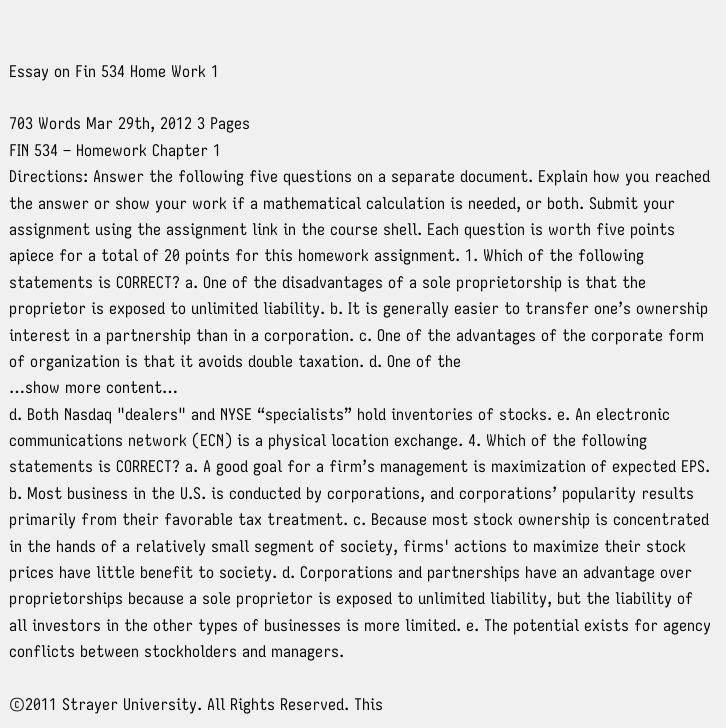Essay on Fin 534 Home Work 1

703 Words Mar 29th, 2012 3 Pages
FIN 534 – Homework Chapter 1
Directions: Answer the following five questions on a separate document. Explain how you reached the answer or show your work if a mathematical calculation is needed, or both. Submit your assignment using the assignment link in the course shell. Each question is worth five points apiece for a total of 20 points for this homework assignment. 1. Which of the following statements is CORRECT? a. One of the disadvantages of a sole proprietorship is that the proprietor is exposed to unlimited liability. b. It is generally easier to transfer one’s ownership interest in a partnership than in a corporation. c. One of the advantages of the corporate form of organization is that it avoids double taxation. d. One of the
…show more content…
d. Both Nasdaq "dealers" and NYSE “specialists” hold inventories of stocks. e. An electronic communications network (ECN) is a physical location exchange. 4. Which of the following statements is CORRECT? a. A good goal for a firm’s management is maximization of expected EPS. b. Most business in the U.S. is conducted by corporations, and corporations’ popularity results primarily from their favorable tax treatment. c. Because most stock ownership is concentrated in the hands of a relatively small segment of society, firms' actions to maximize their stock prices have little benefit to society. d. Corporations and partnerships have an advantage over proprietorships because a sole proprietor is exposed to unlimited liability, but the liability of all investors in the other types of businesses is more limited. e. The potential exists for agency conflicts between stockholders and managers.

©2011 Strayer University. All Rights Reserved. This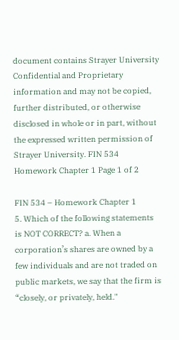document contains Strayer University Confidential and Proprietary information and may not be copied, further distributed, or otherwise disclosed in whole or in part, without the expressed written permission of Strayer University. FIN 534 Homework Chapter 1 Page 1 of 2

FIN 534 – Homework Chapter 1
5. Which of the following statements is NOT CORRECT? a. When a corporation’s shares are owned by a few individuals and are not traded on public markets, we say that the firm is “closely, or privately, held."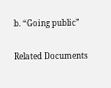b. “Going public”

Related Documents